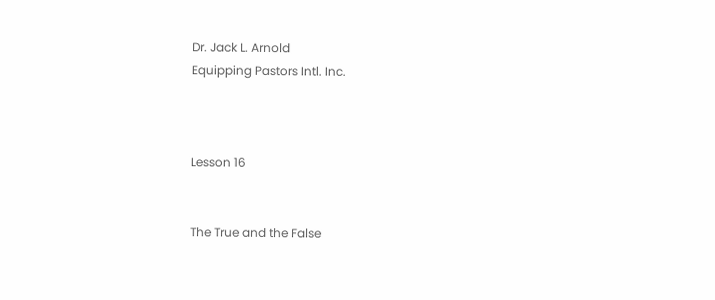Dr. Jack L. Arnold                                                                                                                                                        Equipping Pastors Intl. Inc.



Lesson 16


The True and the False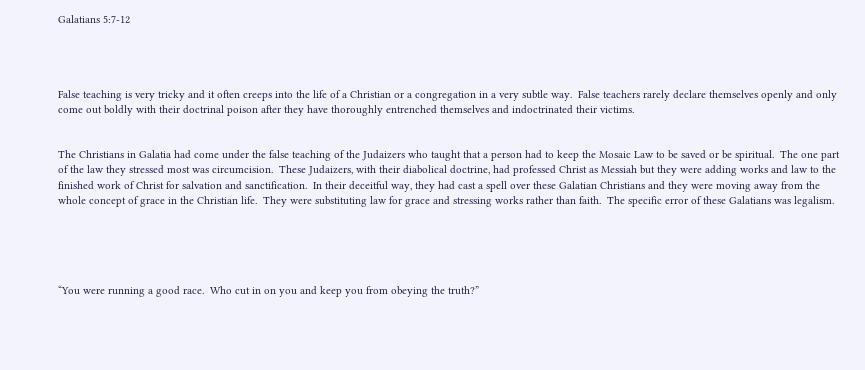Galatians 5:7-12




False teaching is very tricky and it often creeps into the life of a Christian or a congregation in a very subtle way.  False teachers rarely declare themselves openly and only come out boldly with their doctrinal poison after they have thoroughly entrenched themselves and indoctrinated their victims.


The Christians in Galatia had come under the false teaching of the Judaizers who taught that a person had to keep the Mosaic Law to be saved or be spiritual.  The one part of the law they stressed most was circumcision.  These Judaizers, with their diabolical doctrine, had professed Christ as Messiah but they were adding works and law to the finished work of Christ for salvation and sanctification.  In their deceitful way, they had cast a spell over these Galatian Christians and they were moving away from the whole concept of grace in the Christian life.  They were substituting law for grace and stressing works rather than faith.  The specific error of these Galatians was legalism.





“You were running a good race.  Who cut in on you and keep you from obeying the truth?”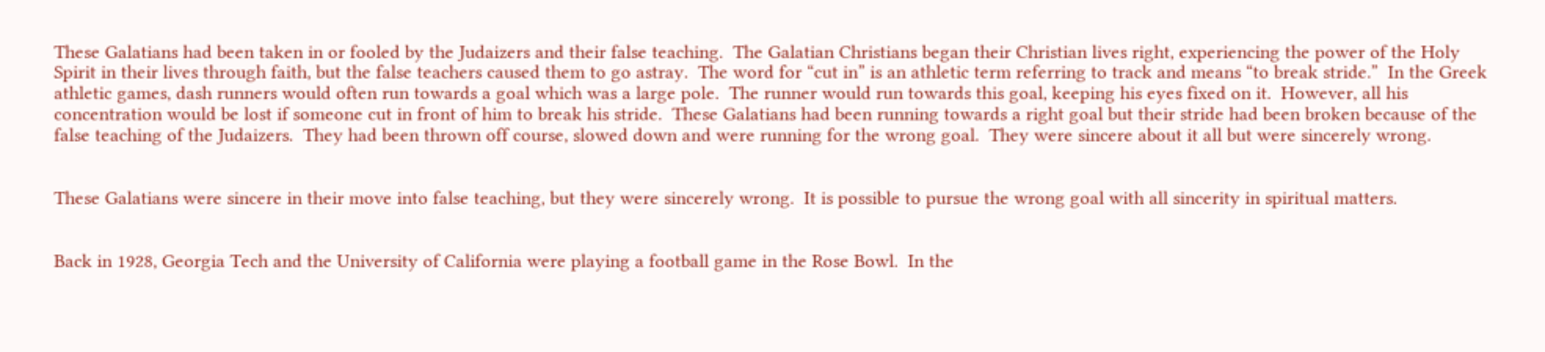These Galatians had been taken in or fooled by the Judaizers and their false teaching.  The Galatian Christians began their Christian lives right, experiencing the power of the Holy Spirit in their lives through faith, but the false teachers caused them to go astray.  The word for “cut in” is an athletic term referring to track and means “to break stride.”  In the Greek athletic games, dash runners would often run towards a goal which was a large pole.  The runner would run towards this goal, keeping his eyes fixed on it.  However, all his concentration would be lost if someone cut in front of him to break his stride.  These Galatians had been running towards a right goal but their stride had been broken because of the false teaching of the Judaizers.  They had been thrown off course, slowed down and were running for the wrong goal.  They were sincere about it all but were sincerely wrong.


These Galatians were sincere in their move into false teaching, but they were sincerely wrong.  It is possible to pursue the wrong goal with all sincerity in spiritual matters.


Back in 1928, Georgia Tech and the University of California were playing a football game in the Rose Bowl.  In the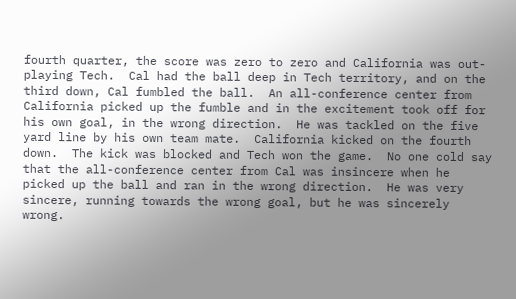fourth quarter, the score was zero to zero and California was out-playing Tech.  Cal had the ball deep in Tech territory, and on the third down, Cal fumbled the ball.  An all-conference center from California picked up the fumble and in the excitement took off for his own goal, in the wrong direction.  He was tackled on the five yard line by his own team mate.  California kicked on the fourth down.  The kick was blocked and Tech won the game.  No one cold say that the all-conference center from Cal was insincere when he picked up the ball and ran in the wrong direction.  He was very sincere, running towards the wrong goal, but he was sincerely wrong.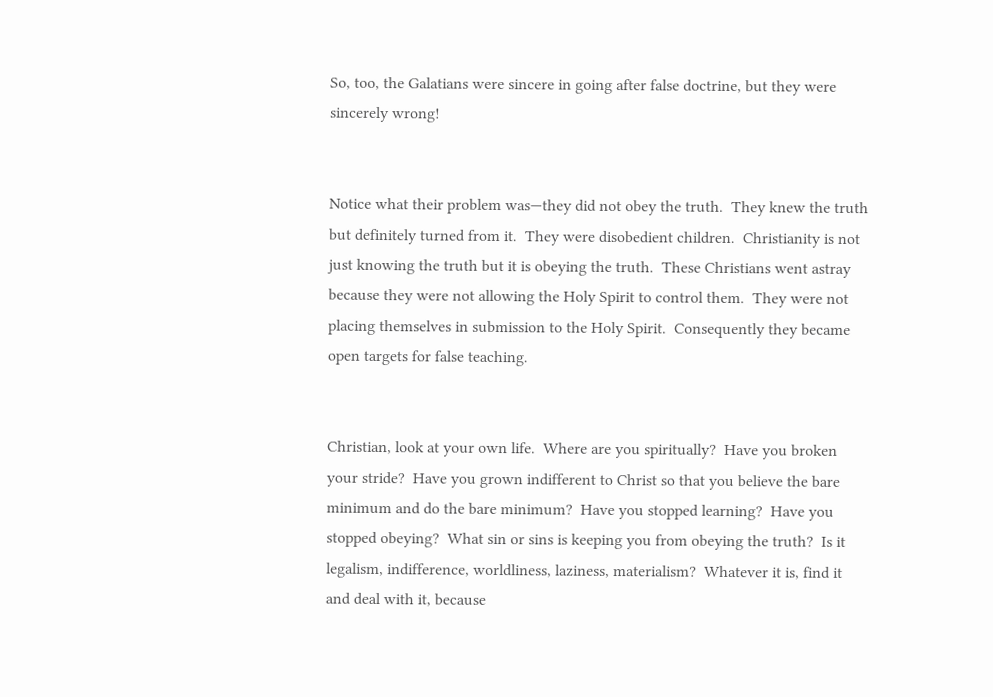So, too, the Galatians were sincere in going after false doctrine, but they were sincerely wrong!


Notice what their problem was—they did not obey the truth.  They knew the truth but definitely turned from it.  They were disobedient children.  Christianity is not just knowing the truth but it is obeying the truth.  These Christians went astray because they were not allowing the Holy Spirit to control them.  They were not placing themselves in submission to the Holy Spirit.  Consequently they became open targets for false teaching.


Christian, look at your own life.  Where are you spiritually?  Have you broken your stride?  Have you grown indifferent to Christ so that you believe the bare minimum and do the bare minimum?  Have you stopped learning?  Have you stopped obeying?  What sin or sins is keeping you from obeying the truth?  Is it legalism, indifference, worldliness, laziness, materialism?  Whatever it is, find it and deal with it, because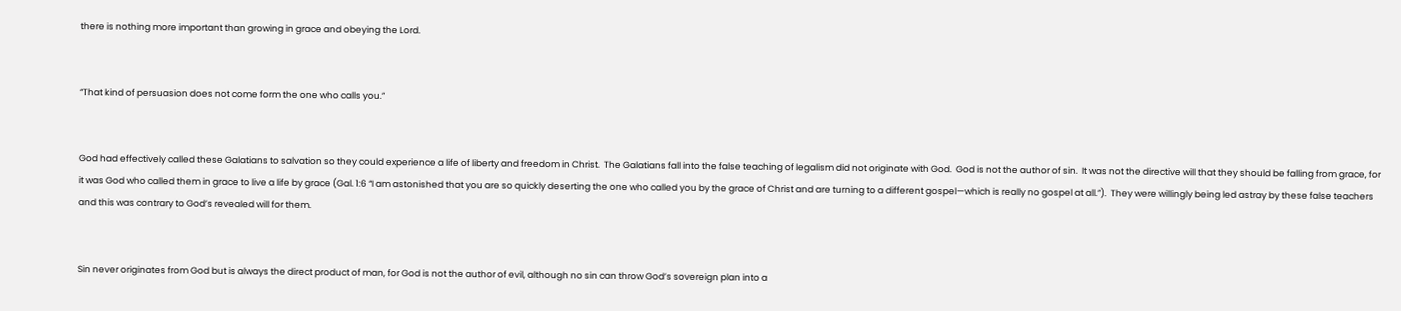there is nothing more important than growing in grace and obeying the Lord.


“That kind of persuasion does not come form the one who calls you.”


God had effectively called these Galatians to salvation so they could experience a life of liberty and freedom in Christ.  The Galatians fall into the false teaching of legalism did not originate with God.  God is not the author of sin.  It was not the directive will that they should be falling from grace, for it was God who called them in grace to live a life by grace (Gal. 1:6 “I am astonished that you are so quickly deserting the one who called you by the grace of Christ and are turning to a different gospel—which is really no gospel at all.”).  They were willingly being led astray by these false teachers and this was contrary to God’s revealed will for them.


Sin never originates from God but is always the direct product of man, for God is not the author of evil, although no sin can throw God’s sovereign plan into a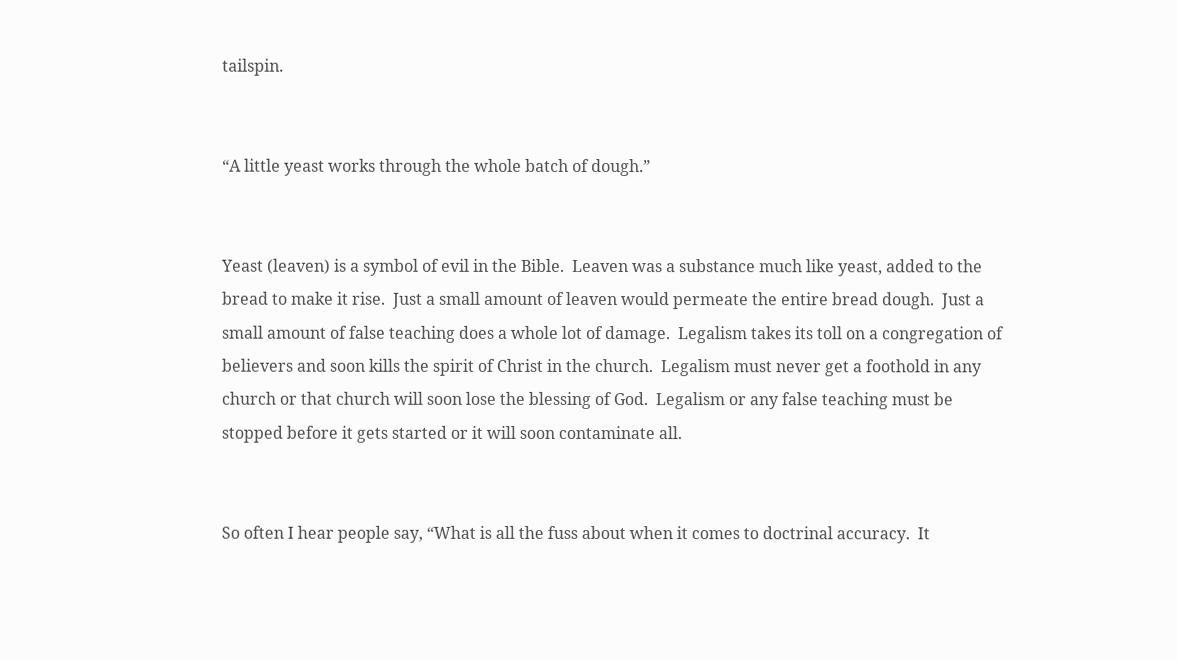tailspin.


“A little yeast works through the whole batch of dough.”


Yeast (leaven) is a symbol of evil in the Bible.  Leaven was a substance much like yeast, added to the bread to make it rise.  Just a small amount of leaven would permeate the entire bread dough.  Just a small amount of false teaching does a whole lot of damage.  Legalism takes its toll on a congregation of believers and soon kills the spirit of Christ in the church.  Legalism must never get a foothold in any church or that church will soon lose the blessing of God.  Legalism or any false teaching must be stopped before it gets started or it will soon contaminate all.


So often I hear people say, “What is all the fuss about when it comes to doctrinal accuracy.  It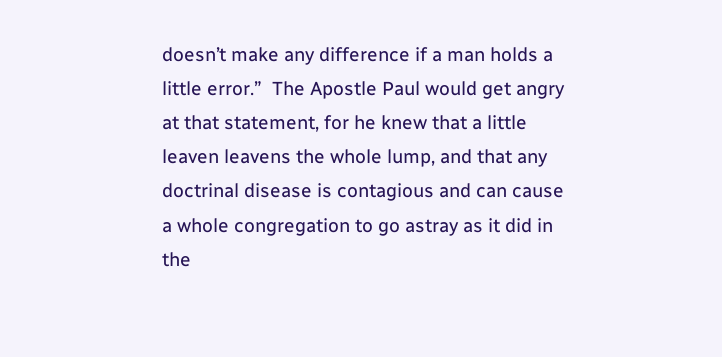doesn’t make any difference if a man holds a little error.”  The Apostle Paul would get angry at that statement, for he knew that a little leaven leavens the whole lump, and that any doctrinal disease is contagious and can cause a whole congregation to go astray as it did in the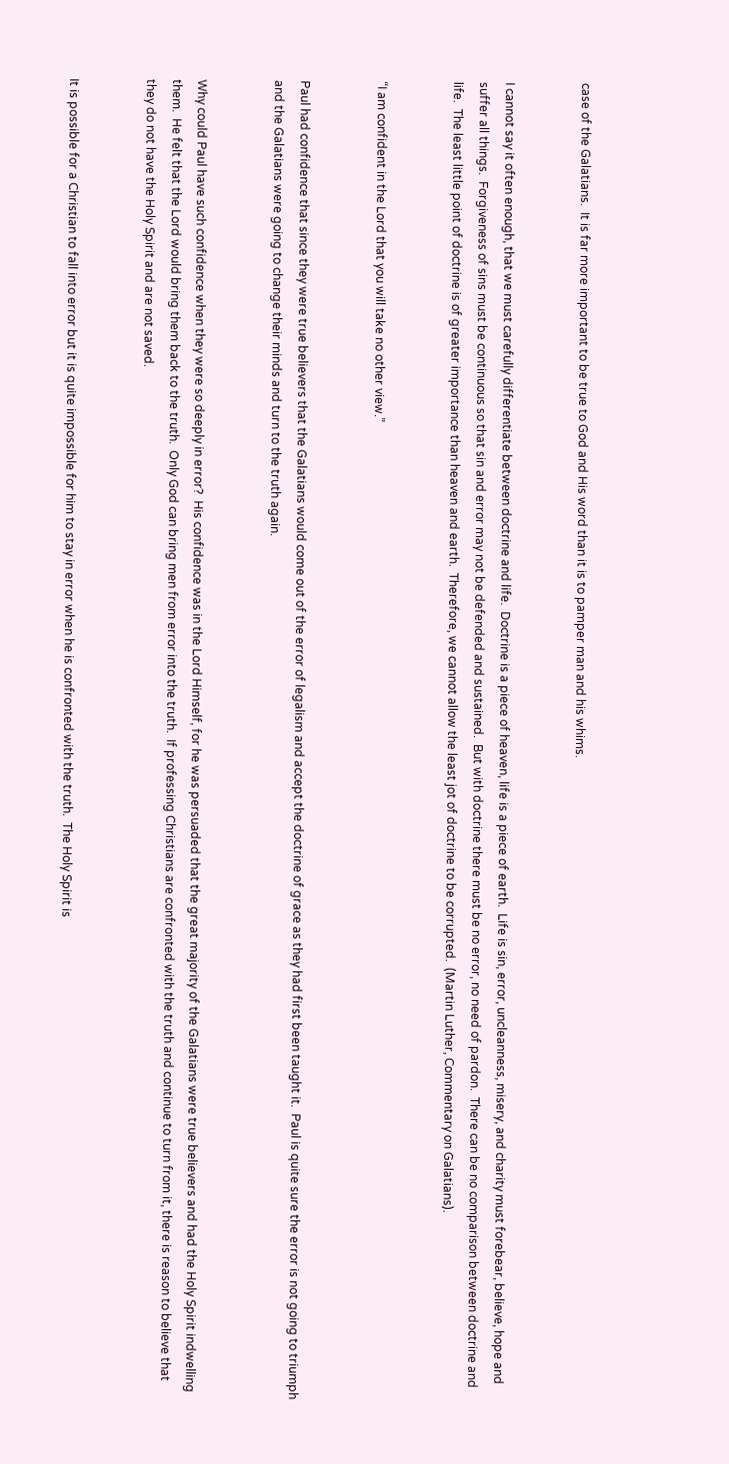case of the Galatians.  It is far more important to be true to God and His word than it is to pamper man and his whims.


I cannot say it often enough, that we must carefully differentiate between doctrine and life.  Doctrine is a piece of heaven, life is a piece of earth.  Life is sin, error, uncleanness, misery, and charity must forebear, believe, hope and suffer all things.  Forgiveness of sins must be continuous so that sin and error may not be defended and sustained.  But with doctrine there must be no error, no need of pardon.  There can be no comparison between doctrine and life.  The least little point of doctrine is of greater importance than heaven and earth.  Therefore, we cannot allow the least jot of doctrine to be corrupted.  (Martin Luther, Commentary on Galatians).


“I am confident in the Lord that you will take no other view.”


Paul had confidence that since they were true believers that the Galatians would come out of the error of legalism and accept the doctrine of grace as they had first been taught it.  Paul is quite sure the error is not going to triumph and the Galatians were going to change their minds and turn to the truth again.


Why could Paul have such confidence when they were so deeply in error?  His confidence was in the Lord Himself, for he was persuaded that the great majority of the Galatians were true believers and had the Holy Spirit indwelling them.  He felt that the Lord would bring them back to the truth.  Only God can bring men from error into the truth.  If professing Christians are confronted with the truth and continue to turn from it, there is reason to believe that they do not have the Holy Spirit and are not saved.


It is possible for a Christian to fall into error but it is quite impossible for him to stay in error when he is confronted with the truth.  The Holy Spirit is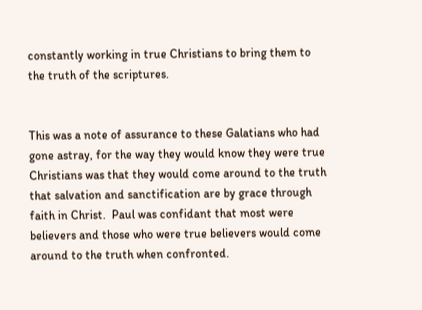constantly working in true Christians to bring them to the truth of the scriptures.


This was a note of assurance to these Galatians who had gone astray, for the way they would know they were true Christians was that they would come around to the truth that salvation and sanctification are by grace through faith in Christ.  Paul was confidant that most were believers and those who were true believers would come around to the truth when confronted.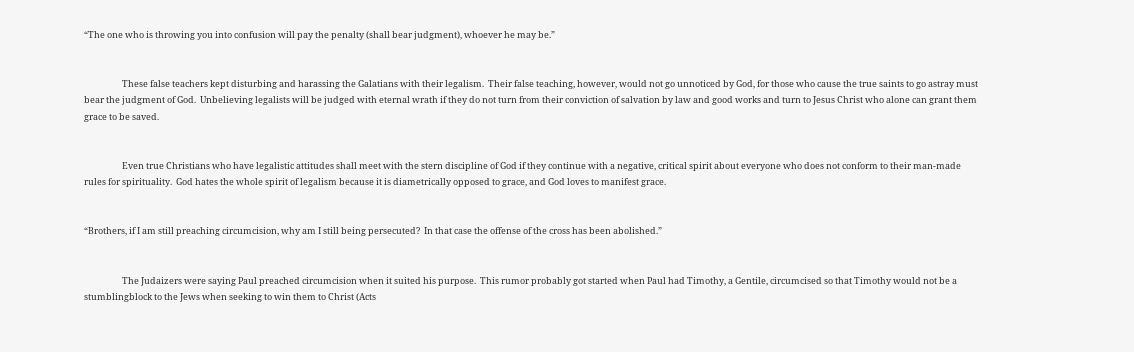“The one who is throwing you into confusion will pay the penalty (shall bear judgment), whoever he may be.”


                   These false teachers kept disturbing and harassing the Galatians with their legalism.  Their false teaching, however, would not go unnoticed by God, for those who cause the true saints to go astray must bear the judgment of God.  Unbelieving legalists will be judged with eternal wrath if they do not turn from their conviction of salvation by law and good works and turn to Jesus Christ who alone can grant them grace to be saved.


                   Even true Christians who have legalistic attitudes shall meet with the stern discipline of God if they continue with a negative, critical spirit about everyone who does not conform to their man-made rules for spirituality.  God hates the whole spirit of legalism because it is diametrically opposed to grace, and God loves to manifest grace.


“Brothers, if I am still preaching circumcision, why am I still being persecuted?  In that case the offense of the cross has been abolished.”


                   The Judaizers were saying Paul preached circumcision when it suited his purpose.  This rumor probably got started when Paul had Timothy, a Gentile, circumcised so that Timothy would not be a stumblingblock to the Jews when seeking to win them to Christ (Acts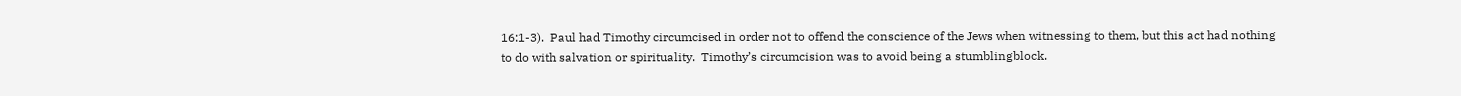16:1-3).  Paul had Timothy circumcised in order not to offend the conscience of the Jews when witnessing to them, but this act had nothing to do with salvation or spirituality.  Timothy’s circumcision was to avoid being a stumblingblock.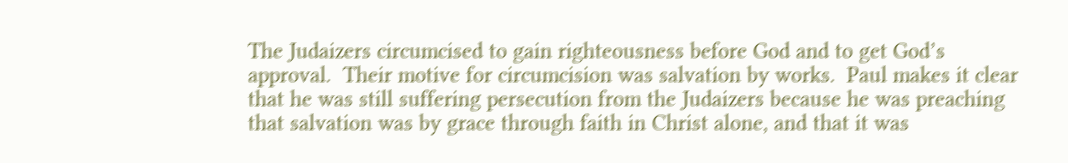The Judaizers circumcised to gain righteousness before God and to get God’s approval.  Their motive for circumcision was salvation by works.  Paul makes it clear that he was still suffering persecution from the Judaizers because he was preaching that salvation was by grace through faith in Christ alone, and that it was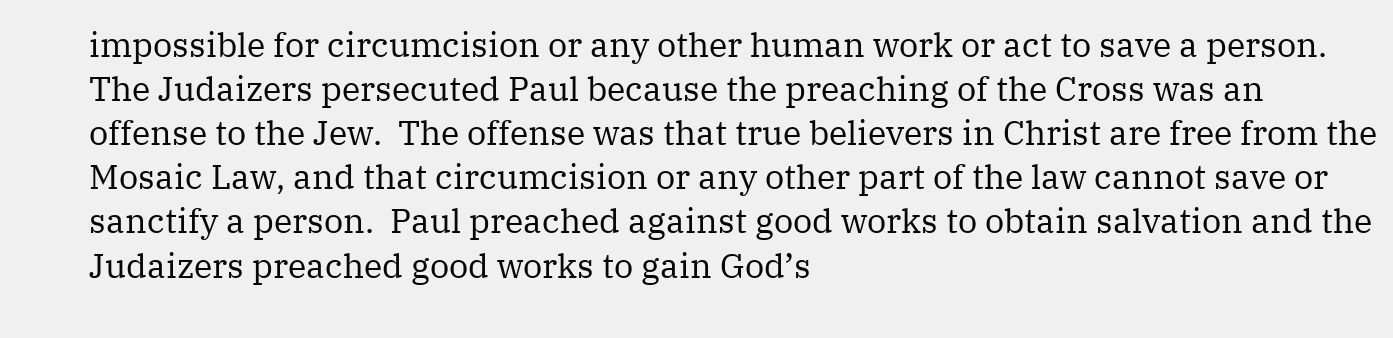impossible for circumcision or any other human work or act to save a person.  The Judaizers persecuted Paul because the preaching of the Cross was an offense to the Jew.  The offense was that true believers in Christ are free from the Mosaic Law, and that circumcision or any other part of the law cannot save or sanctify a person.  Paul preached against good works to obtain salvation and the Judaizers preached good works to gain God’s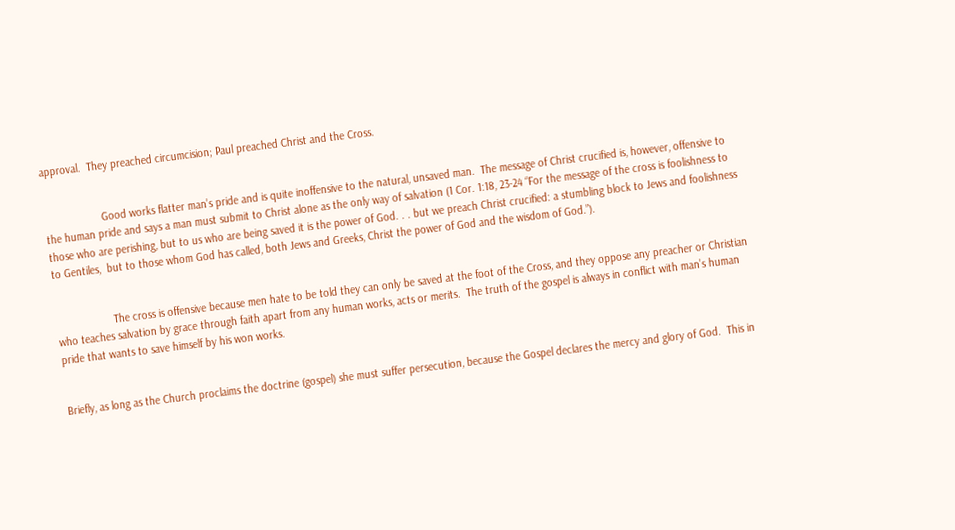approval.  They preached circumcision; Paul preached Christ and the Cross.


                   Good works flatter man’s pride and is quite inoffensive to the natural, unsaved man.  The message of Christ crucified is, however, offensive to the human pride and says a man must submit to Christ alone as the only way of salvation (1 Cor. 1:18, 23-24 “For the message of the cross is foolishness to those who are perishing, but to us who are being saved it is the power of God. . . but we preach Christ crucified: a stumbling block to Jews and foolishness to Gentiles,  but to those whom God has called, both Jews and Greeks, Christ the power of God and the wisdom of God.”).


                   The cross is offensive because men hate to be told they can only be saved at the foot of the Cross, and they oppose any preacher or Christian who teaches salvation by grace through faith apart from any human works, acts or merits.  The truth of the gospel is always in conflict with man’s human pride that wants to save himself by his won works.


Briefly, as long as the Church proclaims the doctrine (gospel) she must suffer persecution, because the Gospel declares the mercy and glory of God.  This in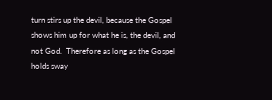turn stirs up the devil, because the Gospel shows him up for what he is, the devil, and not God.  Therefore as long as the Gospel holds sway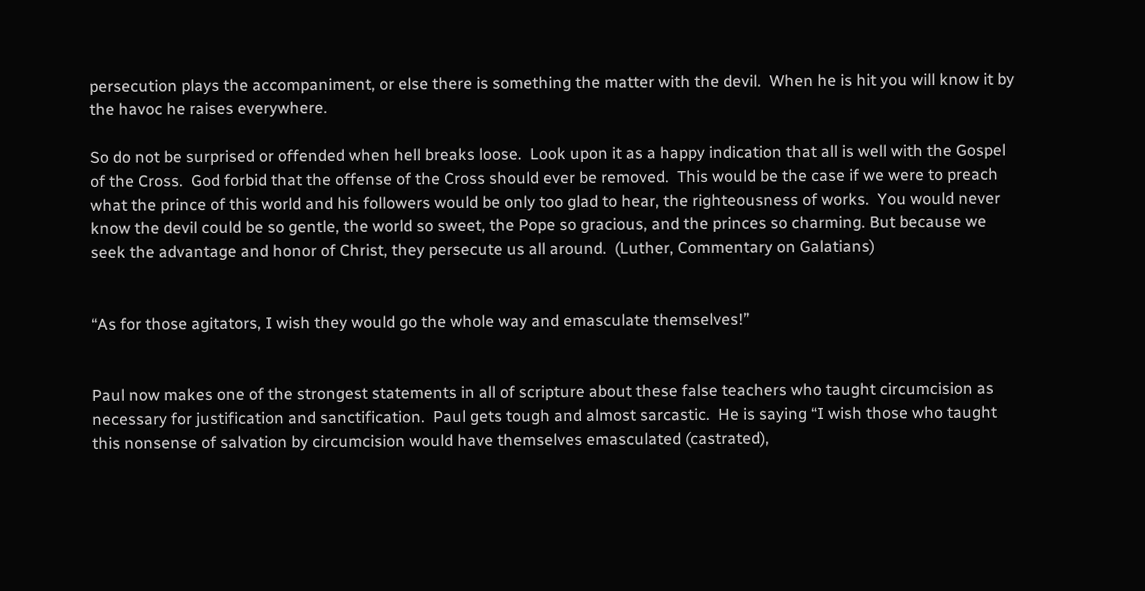persecution plays the accompaniment, or else there is something the matter with the devil.  When he is hit you will know it by the havoc he raises everywhere.

So do not be surprised or offended when hell breaks loose.  Look upon it as a happy indication that all is well with the Gospel of the Cross.  God forbid that the offense of the Cross should ever be removed.  This would be the case if we were to preach what the prince of this world and his followers would be only too glad to hear, the righteousness of works.  You would never know the devil could be so gentle, the world so sweet, the Pope so gracious, and the princes so charming. But because we seek the advantage and honor of Christ, they persecute us all around.  (Luther, Commentary on Galatians)


“As for those agitators, I wish they would go the whole way and emasculate themselves!”


Paul now makes one of the strongest statements in all of scripture about these false teachers who taught circumcision as necessary for justification and sanctification.  Paul gets tough and almost sarcastic.  He is saying “I wish those who taught this nonsense of salvation by circumcision would have themselves emasculated (castrated),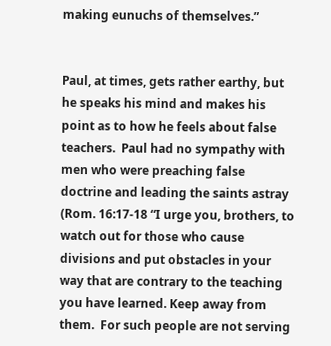making eunuchs of themselves.”


Paul, at times, gets rather earthy, but he speaks his mind and makes his point as to how he feels about false teachers.  Paul had no sympathy with men who were preaching false doctrine and leading the saints astray (Rom. 16:17-18 “I urge you, brothers, to watch out for those who cause divisions and put obstacles in your way that are contrary to the teaching you have learned. Keep away from them.  For such people are not serving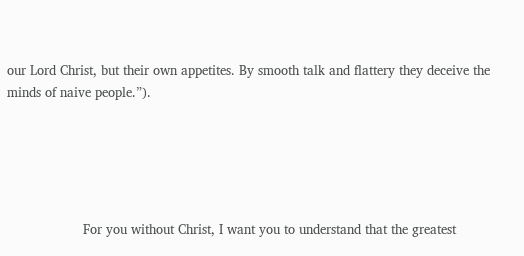our Lord Christ, but their own appetites. By smooth talk and flattery they deceive the minds of naive people.”).





                   For you without Christ, I want you to understand that the greatest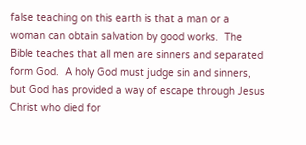false teaching on this earth is that a man or a woman can obtain salvation by good works.  The Bible teaches that all men are sinners and separated form God.  A holy God must judge sin and sinners, but God has provided a way of escape through Jesus Christ who died for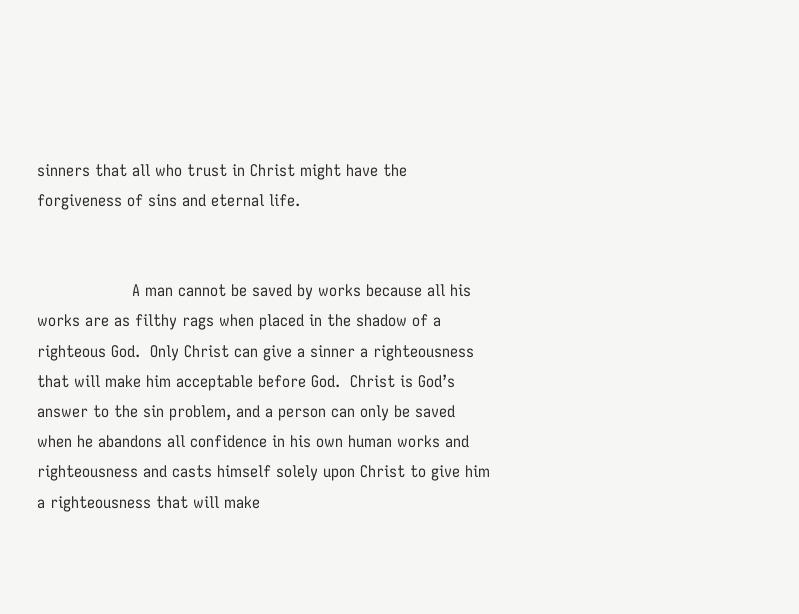sinners that all who trust in Christ might have the forgiveness of sins and eternal life.


                   A man cannot be saved by works because all his works are as filthy rags when placed in the shadow of a righteous God.  Only Christ can give a sinner a righteousness that will make him acceptable before God.  Christ is God’s answer to the sin problem, and a person can only be saved when he abandons all confidence in his own human works and righteousness and casts himself solely upon Christ to give him a righteousness that will make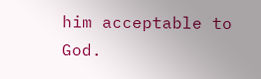him acceptable to God.